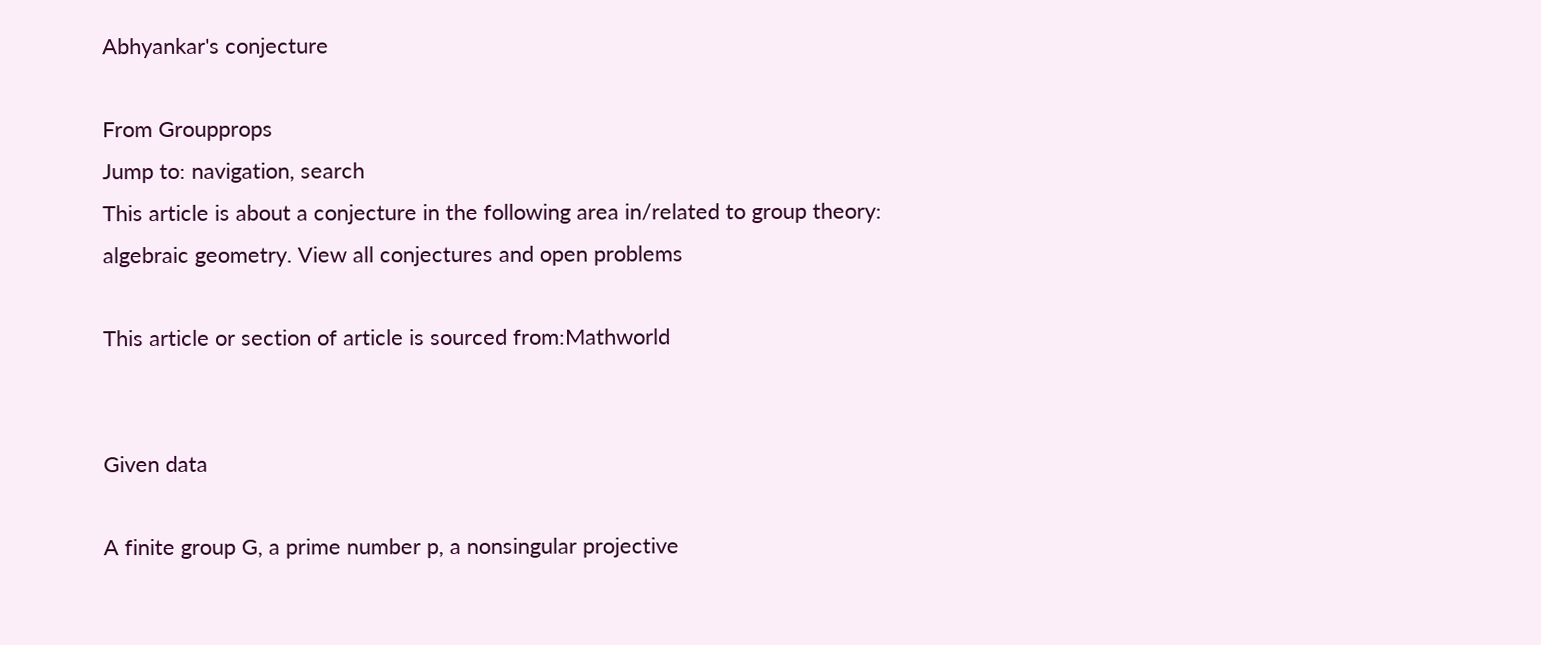Abhyankar's conjecture

From Groupprops
Jump to: navigation, search
This article is about a conjecture in the following area in/related to group theory: algebraic geometry. View all conjectures and open problems

This article or section of article is sourced from:Mathworld


Given data

A finite group G, a prime number p, a nonsingular projective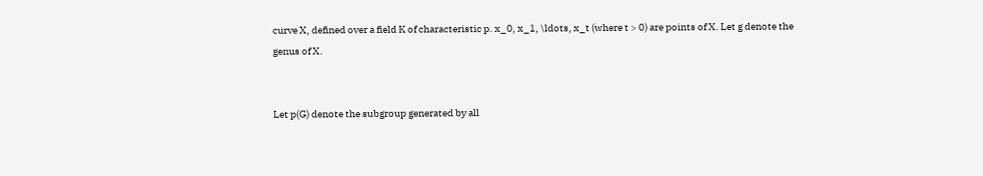curve X, defined over a field K of characteristic p. x_0, x_1, \ldots, x_t (where t > 0) are points of X. Let g denote the genus of X.


Let p(G) denote the subgroup generated by all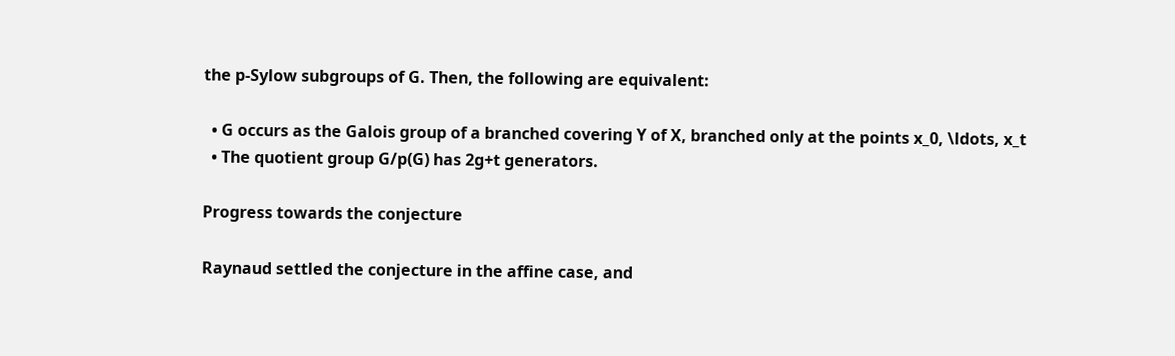the p-Sylow subgroups of G. Then, the following are equivalent:

  • G occurs as the Galois group of a branched covering Y of X, branched only at the points x_0, \ldots, x_t
  • The quotient group G/p(G) has 2g+t generators.

Progress towards the conjecture

Raynaud settled the conjecture in the affine case, and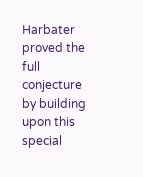Harbater proved the full conjecture by building upon this special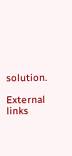solution.

External links